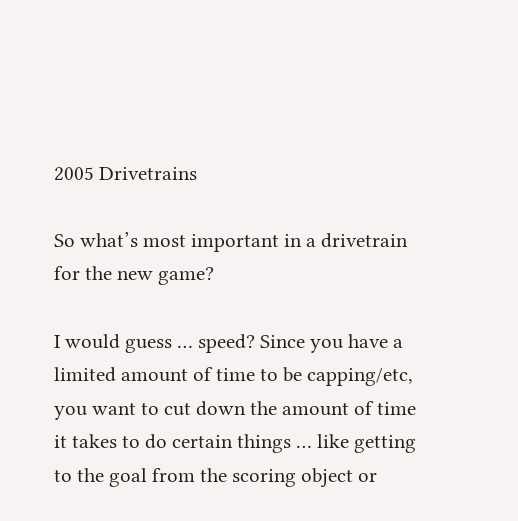2005 Drivetrains

So what’s most important in a drivetrain for the new game?

I would guess … speed? Since you have a limited amount of time to be capping/etc, you want to cut down the amount of time it takes to do certain things … like getting to the goal from the scoring object or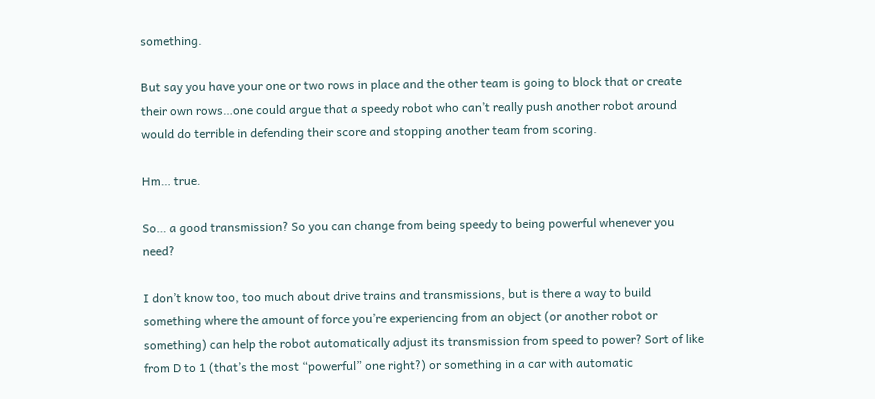something.

But say you have your one or two rows in place and the other team is going to block that or create their own rows…one could argue that a speedy robot who can’t really push another robot around would do terrible in defending their score and stopping another team from scoring.

Hm… true.

So… a good transmission? So you can change from being speedy to being powerful whenever you need?

I don’t know too, too much about drive trains and transmissions, but is there a way to build something where the amount of force you’re experiencing from an object (or another robot or something) can help the robot automatically adjust its transmission from speed to power? Sort of like from D to 1 (that’s the most “powerful” one right?) or something in a car with automatic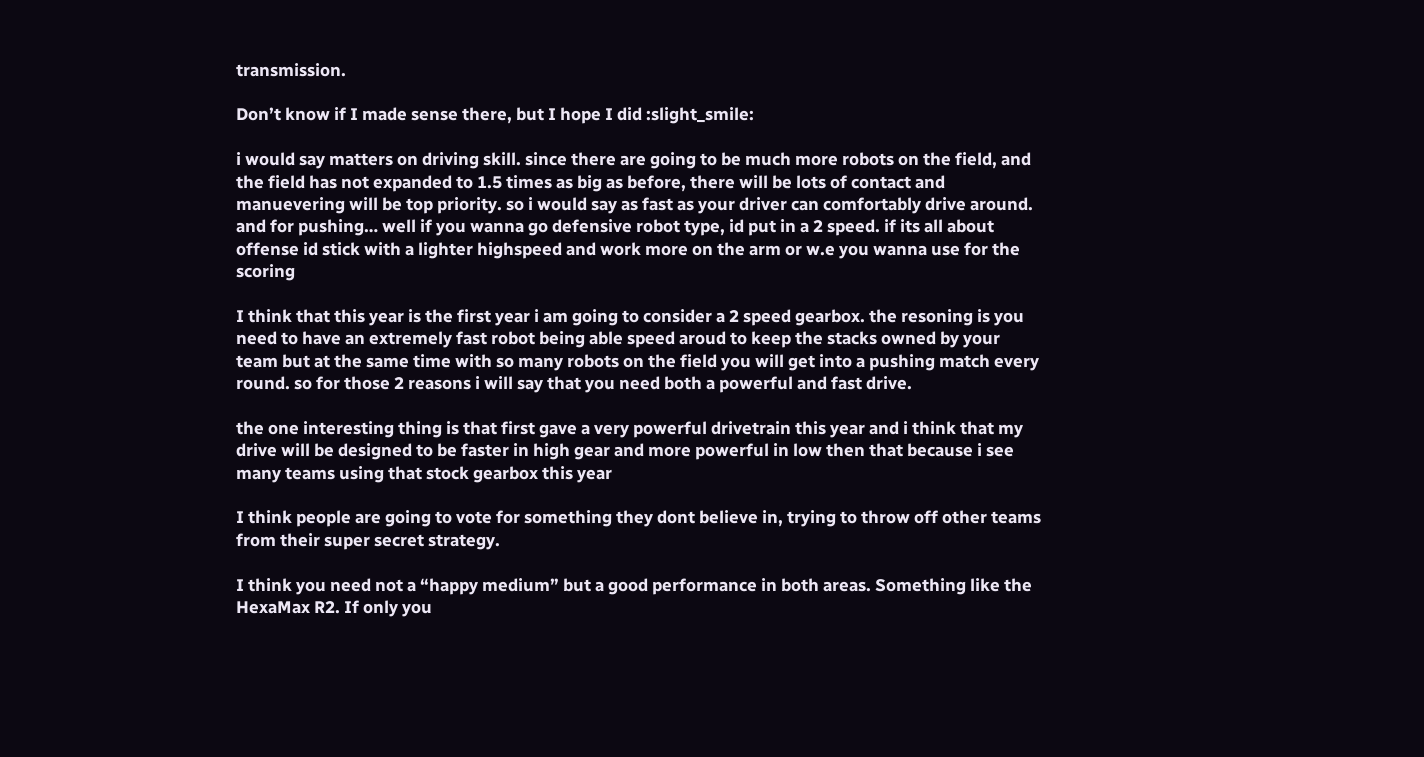transmission.

Don’t know if I made sense there, but I hope I did :slight_smile:

i would say matters on driving skill. since there are going to be much more robots on the field, and the field has not expanded to 1.5 times as big as before, there will be lots of contact and manuevering will be top priority. so i would say as fast as your driver can comfortably drive around. and for pushing… well if you wanna go defensive robot type, id put in a 2 speed. if its all about offense id stick with a lighter highspeed and work more on the arm or w.e you wanna use for the scoring

I think that this year is the first year i am going to consider a 2 speed gearbox. the resoning is you need to have an extremely fast robot being able speed aroud to keep the stacks owned by your team but at the same time with so many robots on the field you will get into a pushing match every round. so for those 2 reasons i will say that you need both a powerful and fast drive.

the one interesting thing is that first gave a very powerful drivetrain this year and i think that my drive will be designed to be faster in high gear and more powerful in low then that because i see many teams using that stock gearbox this year

I think people are going to vote for something they dont believe in, trying to throw off other teams from their super secret strategy.

I think you need not a “happy medium” but a good performance in both areas. Something like the HexaMax R2. If only you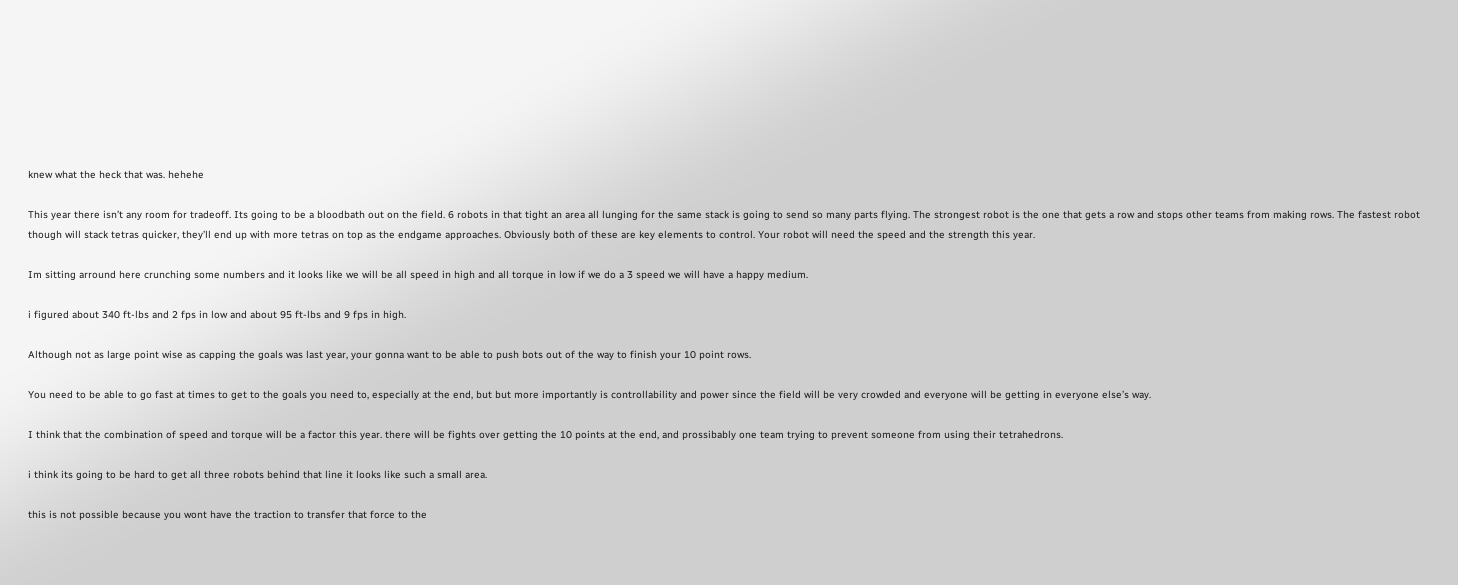knew what the heck that was. hehehe

This year there isn’t any room for tradeoff. Its going to be a bloodbath out on the field. 6 robots in that tight an area all lunging for the same stack is going to send so many parts flying. The strongest robot is the one that gets a row and stops other teams from making rows. The fastest robot though will stack tetras quicker, they’ll end up with more tetras on top as the endgame approaches. Obviously both of these are key elements to control. Your robot will need the speed and the strength this year.

Im sitting arround here crunching some numbers and it looks like we will be all speed in high and all torque in low if we do a 3 speed we will have a happy medium.

i figured about 340 ft-lbs and 2 fps in low and about 95 ft-lbs and 9 fps in high.

Although not as large point wise as capping the goals was last year, your gonna want to be able to push bots out of the way to finish your 10 point rows.

You need to be able to go fast at times to get to the goals you need to, especially at the end, but but more importantly is controllability and power since the field will be very crowded and everyone will be getting in everyone else’s way.

I think that the combination of speed and torque will be a factor this year. there will be fights over getting the 10 points at the end, and prossibably one team trying to prevent someone from using their tetrahedrons.

i think its going to be hard to get all three robots behind that line it looks like such a small area.

this is not possible because you wont have the traction to transfer that force to the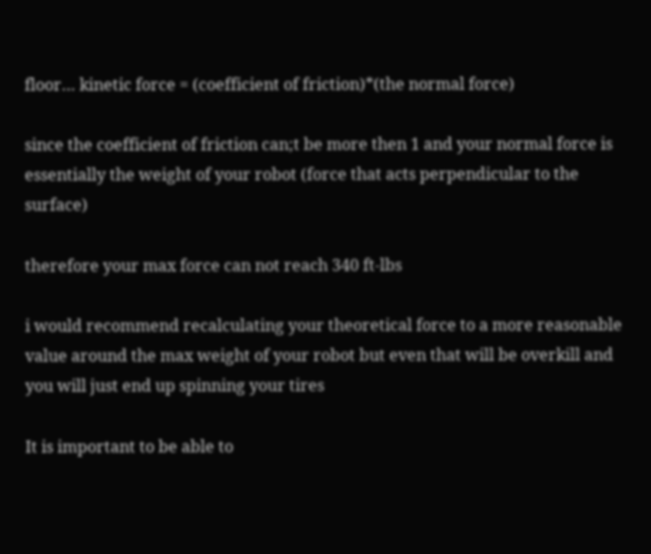floor… kinetic force = (coefficient of friction)*(the normal force)

since the coefficient of friction can;t be more then 1 and your normal force is essentially the weight of your robot (force that acts perpendicular to the surface)

therefore your max force can not reach 340 ft-lbs

i would recommend recalculating your theoretical force to a more reasonable value around the max weight of your robot but even that will be overkill and you will just end up spinning your tires

It is important to be able to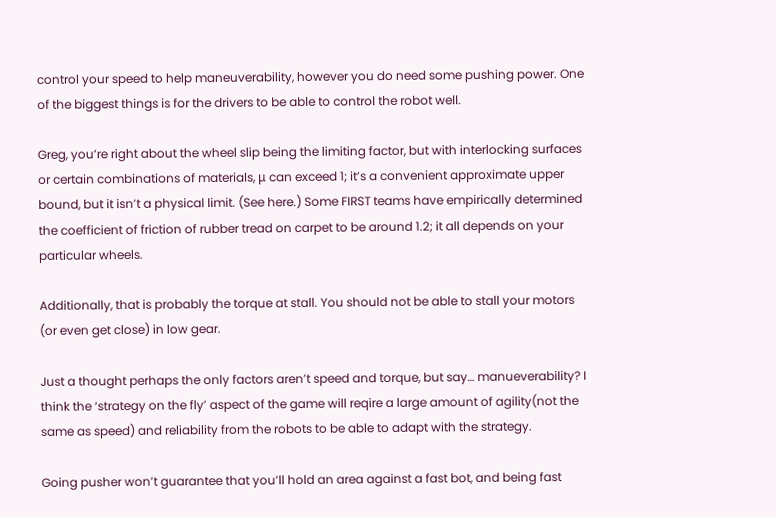control your speed to help maneuverability, however you do need some pushing power. One of the biggest things is for the drivers to be able to control the robot well.

Greg, you’re right about the wheel slip being the limiting factor, but with interlocking surfaces or certain combinations of materials, μ can exceed 1; it’s a convenient approximate upper bound, but it isn’t a physical limit. (See here.) Some FIRST teams have empirically determined the coefficient of friction of rubber tread on carpet to be around 1.2; it all depends on your particular wheels.

Additionally, that is probably the torque at stall. You should not be able to stall your motors (or even get close) in low gear.

Just a thought perhaps the only factors aren’t speed and torque, but say… manueverability? I think the ‘strategy on the fly’ aspect of the game will reqire a large amount of agility(not the same as speed) and reliability from the robots to be able to adapt with the strategy.

Going pusher won’t guarantee that you’ll hold an area against a fast bot, and being fast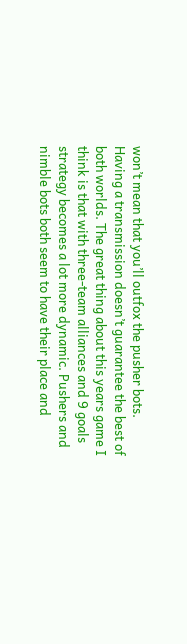won’t mean that you’ll outfox the pusher bots. Having a transmission doesn’t guarantee the best of both worlds. The great thing about this years game I think is that with three-team alliances and 9 goals strategy becomes a lot more dynamic. Pushers and nimble bots both seem to have their place and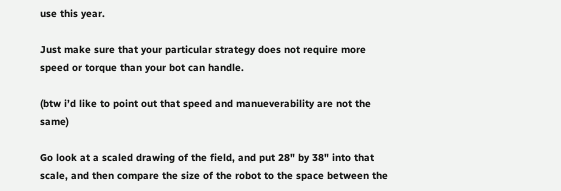use this year.

Just make sure that your particular strategy does not require more speed or torque than your bot can handle.

(btw i’d like to point out that speed and manueverability are not the same)

Go look at a scaled drawing of the field, and put 28" by 38" into that scale, and then compare the size of the robot to the space between the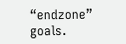“endzone” goals.